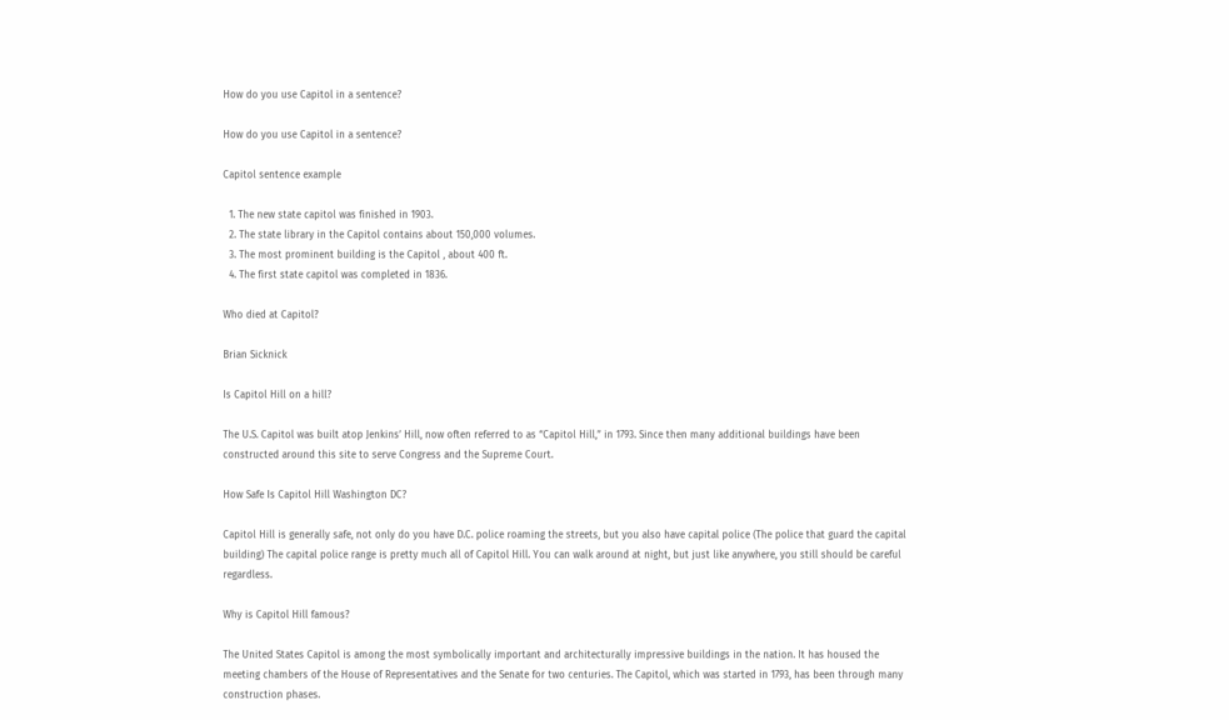How do you use Capitol in a sentence?

How do you use Capitol in a sentence?

Capitol sentence example

  1. The new state capitol was finished in 1903.
  2. The state library in the Capitol contains about 150,000 volumes.
  3. The most prominent building is the Capitol , about 400 ft.
  4. The first state capitol was completed in 1836.

Who died at Capitol?

Brian Sicknick

Is Capitol Hill on a hill?

The U.S. Capitol was built atop Jenkins’ Hill, now often referred to as “Capitol Hill,” in 1793. Since then many additional buildings have been constructed around this site to serve Congress and the Supreme Court.

How Safe Is Capitol Hill Washington DC?

Capitol Hill is generally safe, not only do you have D.C. police roaming the streets, but you also have capital police (The police that guard the capital building) The capital police range is pretty much all of Capitol Hill. You can walk around at night, but just like anywhere, you still should be careful regardless.

Why is Capitol Hill famous?

The United States Capitol is among the most symbolically important and architecturally impressive buildings in the nation. It has housed the meeting chambers of the House of Representatives and the Senate for two centuries. The Capitol, which was started in 1793, has been through many construction phases.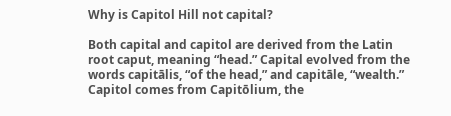Why is Capitol Hill not capital?

Both capital and capitol are derived from the Latin root caput, meaning “head.” Capital evolved from the words capitālis, “of the head,” and capitāle, “wealth.” Capitol comes from Capitōlium, the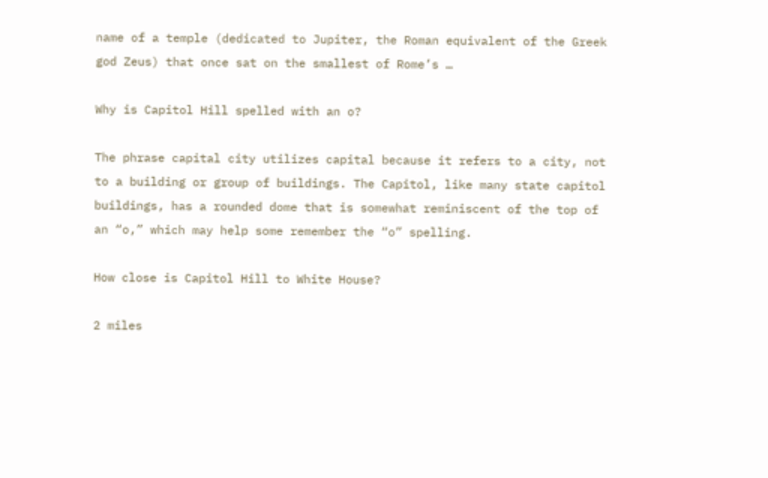name of a temple (dedicated to Jupiter, the Roman equivalent of the Greek god Zeus) that once sat on the smallest of Rome’s …

Why is Capitol Hill spelled with an o?

The phrase capital city utilizes capital because it refers to a city, not to a building or group of buildings. The Capitol, like many state capitol buildings, has a rounded dome that is somewhat reminiscent of the top of an “o,” which may help some remember the “o” spelling.

How close is Capitol Hill to White House?

2 miles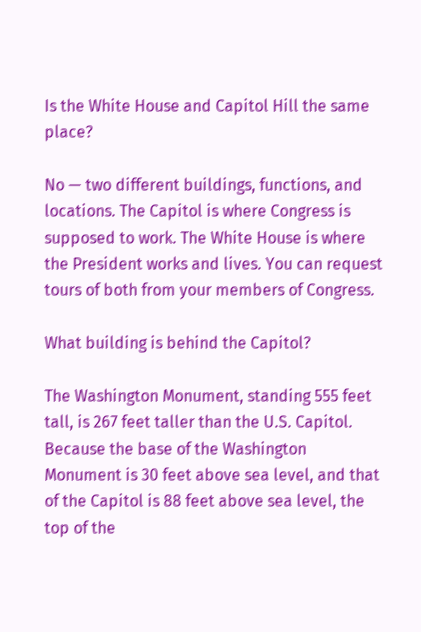Is the White House and Capitol Hill the same place?

No — two different buildings, functions, and locations. The Capitol is where Congress is supposed to work. The White House is where the President works and lives. You can request tours of both from your members of Congress.

What building is behind the Capitol?

The Washington Monument, standing 555 feet tall, is 267 feet taller than the U.S. Capitol. Because the base of the Washington Monument is 30 feet above sea level, and that of the Capitol is 88 feet above sea level, the top of the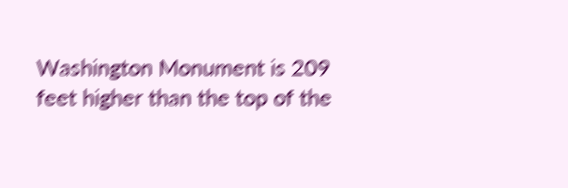Washington Monument is 209 feet higher than the top of the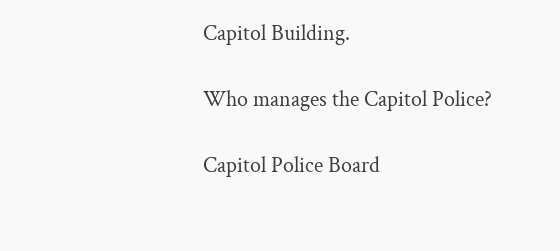Capitol Building.

Who manages the Capitol Police?

Capitol Police Board